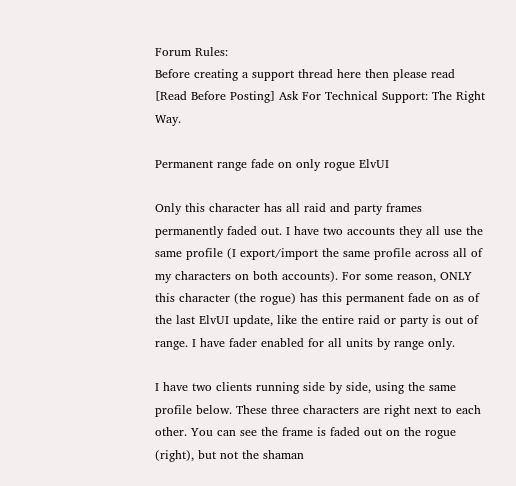Forum Rules:
Before creating a support thread here then please read [Read Before Posting] Ask For Technical Support: The Right Way.

Permanent range fade on only rogue ElvUI

Only this character has all raid and party frames permanently faded out. I have two accounts they all use the same profile (I export/import the same profile across all of my characters on both accounts). For some reason, ONLY this character (the rogue) has this permanent fade on as of the last ElvUI update, like the entire raid or party is out of range. I have fader enabled for all units by range only.

I have two clients running side by side, using the same profile below. These three characters are right next to each other. You can see the frame is faded out on the rogue (right), but not the shaman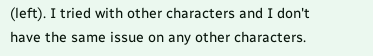(left). I tried with other characters and I don't have the same issue on any other characters.